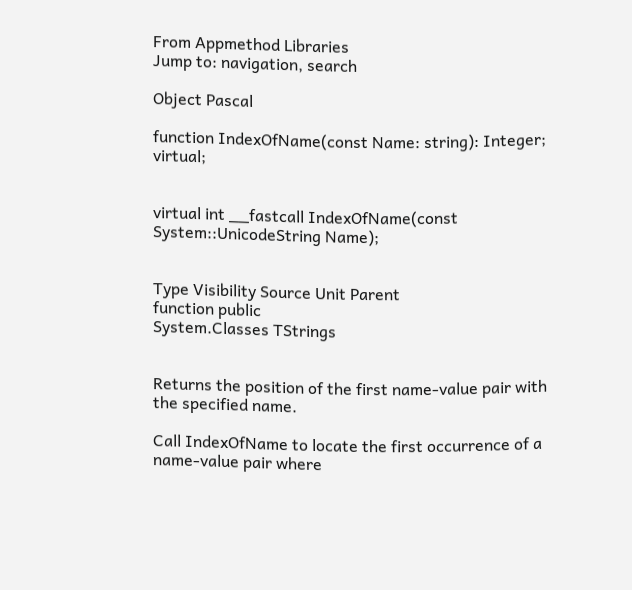From Appmethod Libraries
Jump to: navigation, search

Object Pascal

function IndexOfName(const Name: string): Integer; virtual;


virtual int __fastcall IndexOfName(const System::UnicodeString Name);


Type Visibility Source Unit Parent
function public
System.Classes TStrings


Returns the position of the first name-value pair with the specified name.

Call IndexOfName to locate the first occurrence of a name-value pair where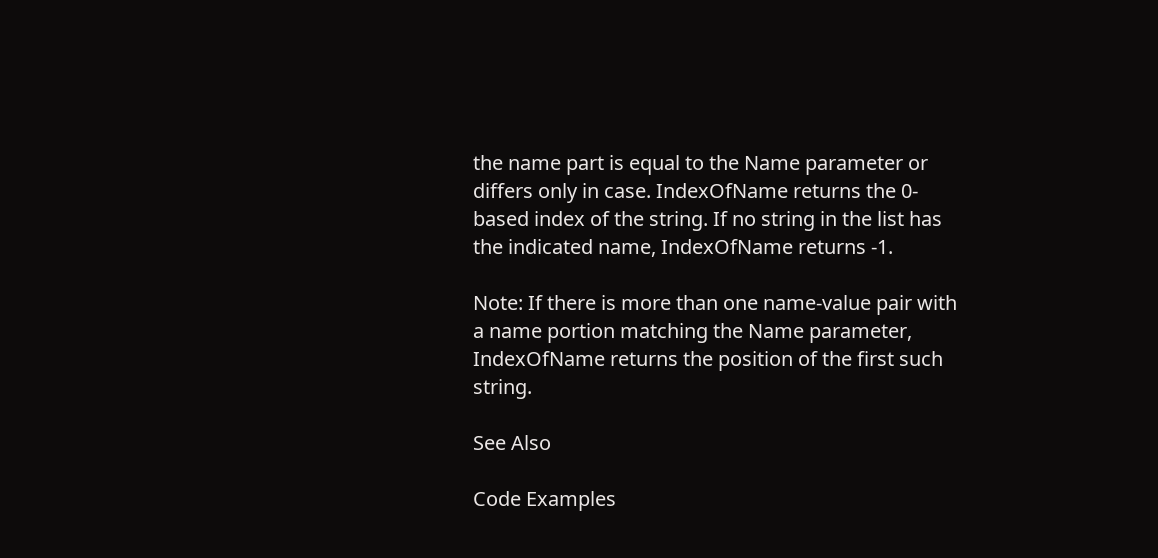the name part is equal to the Name parameter or differs only in case. IndexOfName returns the 0-based index of the string. If no string in the list has the indicated name, IndexOfName returns -1.

Note: If there is more than one name-value pair with a name portion matching the Name parameter, IndexOfName returns the position of the first such string.

See Also

Code Examples